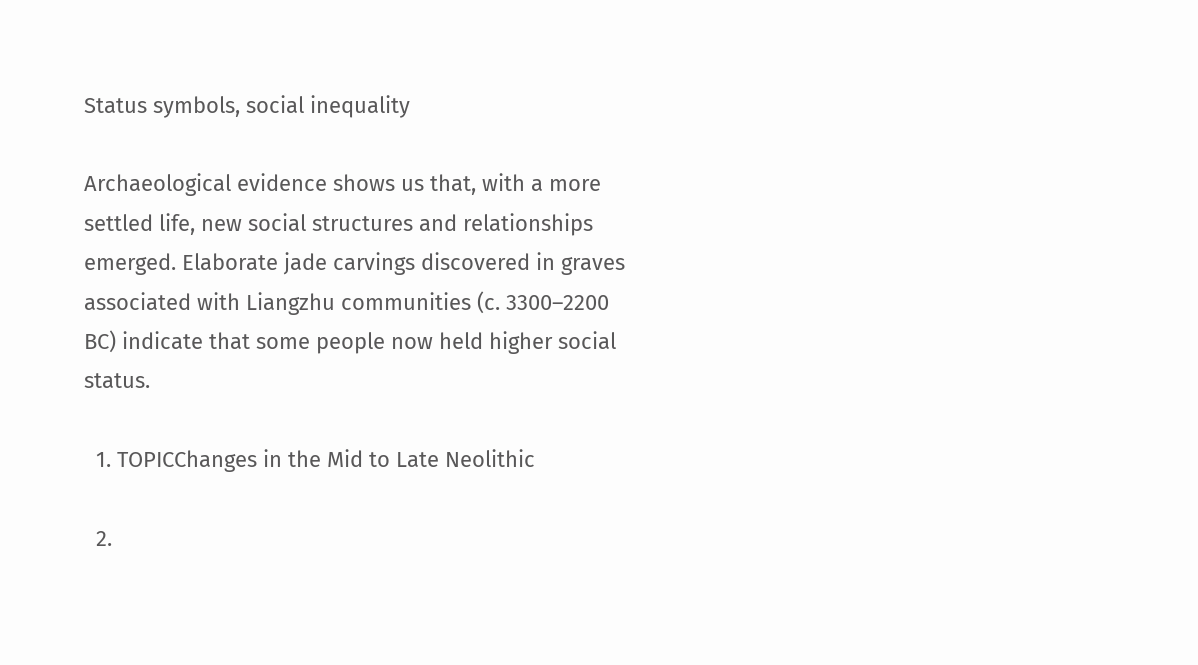Status symbols, social inequality

Archaeological evidence shows us that, with a more settled life, new social structures and relationships emerged. Elaborate jade carvings discovered in graves associated with Liangzhu communities (c. 3300–2200 BC) indicate that some people now held higher social status.

  1. TOPICChanges in the Mid to Late Neolithic

  2.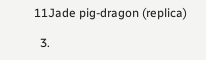11Jade pig-dragon (replica)

  3.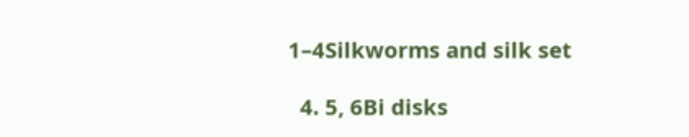1–4Silkworms and silk set

  4. 5, 6Bi disks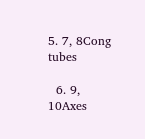5. 7, 8Cong tubes

  6. 9, 10Axes